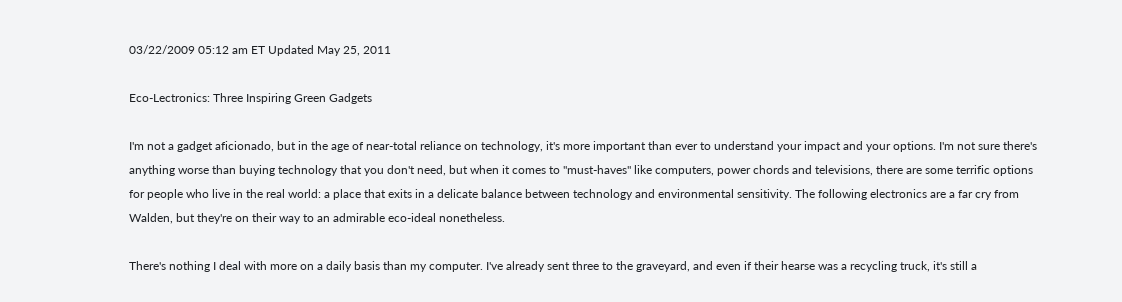03/22/2009 05:12 am ET Updated May 25, 2011

Eco-Lectronics: Three Inspiring Green Gadgets

I'm not a gadget aficionado, but in the age of near-total reliance on technology, it's more important than ever to understand your impact and your options. I'm not sure there's anything worse than buying technology that you don't need, but when it comes to "must-haves" like computers, power chords and televisions, there are some terrific options for people who live in the real world: a place that exits in a delicate balance between technology and environmental sensitivity. The following electronics are a far cry from Walden, but they're on their way to an admirable eco-ideal nonetheless.

There's nothing I deal with more on a daily basis than my computer. I've already sent three to the graveyard, and even if their hearse was a recycling truck, it's still a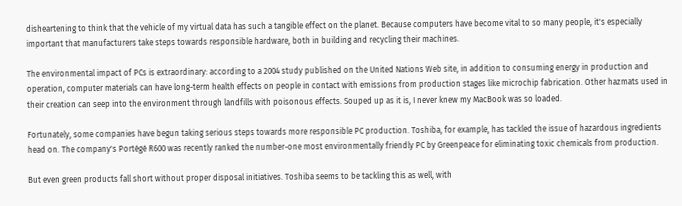disheartening to think that the vehicle of my virtual data has such a tangible effect on the planet. Because computers have become vital to so many people, it's especially important that manufacturers take steps towards responsible hardware, both in building and recycling their machines.

The environmental impact of PCs is extraordinary: according to a 2004 study published on the United Nations Web site, in addition to consuming energy in production and operation, computer materials can have long-term health effects on people in contact with emissions from production stages like microchip fabrication. Other hazmats used in their creation can seep into the environment through landfills with poisonous effects. Souped up as it is, I never knew my MacBook was so loaded.

Fortunately, some companies have begun taking serious steps towards more responsible PC production. Toshiba, for example, has tackled the issue of hazardous ingredients head on. The company's Portégé R600 was recently ranked the number-one most environmentally friendly PC by Greenpeace for eliminating toxic chemicals from production.

But even green products fall short without proper disposal initiatives. Toshiba seems to be tackling this as well, with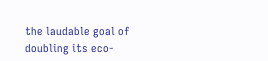the laudable goal of doubling its eco-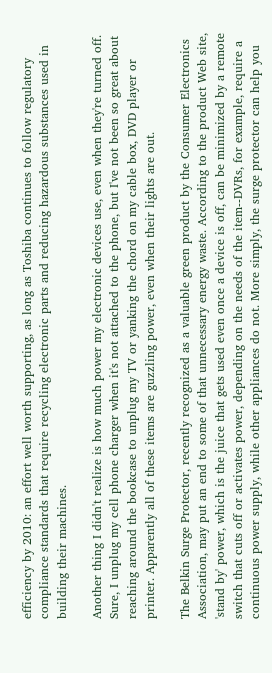efficiency by 2010: an effort well worth supporting, as long as Toshiba continues to follow regulatory compliance standards that require recycling electronic parts and reducing hazardous substances used in building their machines.

Another thing I didn't realize is how much power my electronic devices use, even when they're turned off. Sure, I unplug my cell phone charger when it's not attached to the phone, but I've not been so great about reaching around the bookcase to unplug my TV or yanking the chord on my cable box, DVD player or printer. Apparently all of these items are guzzling power, even when their lights are out.

The Belkin Surge Protector, recently recognized as a valuable green product by the Consumer Electronics Association, may put an end to some of that unnecessary energy waste. According to the product Web site, 'stand by' power, which is the juice that gets used even once a device is off, can be minimized by a remote switch that cuts off or activates power, depending on the needs of the item--DVRs, for example, require a continuous power supply, while other appliances do not. More simply, the surge protector can help you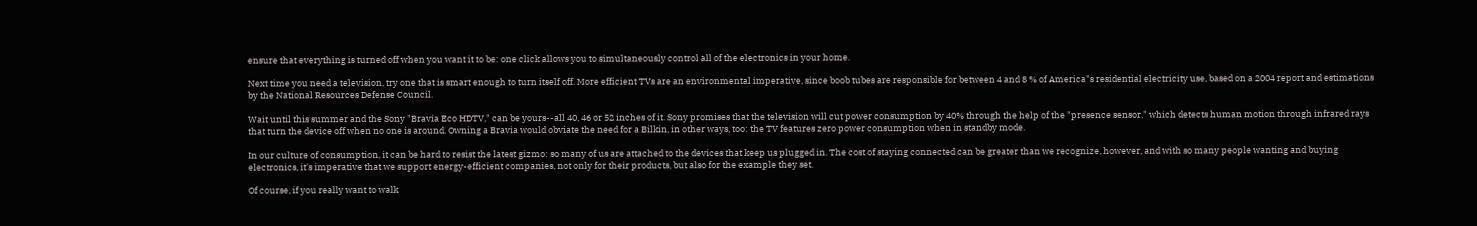ensure that everything is turned off when you want it to be: one click allows you to simultaneously control all of the electronics in your home.

Next time you need a television, try one that is smart enough to turn itself off. More efficient TVs are an environmental imperative, since boob tubes are responsible for between 4 and 8 % of America"s residential electricity use, based on a 2004 report and estimations by the National Resources Defense Council.

Wait until this summer and the Sony "Bravia Eco HDTV," can be yours--all 40, 46 or 52 inches of it. Sony promises that the television will cut power consumption by 40% through the help of the "presence sensor," which detects human motion through infrared rays that turn the device off when no one is around. Owning a Bravia would obviate the need for a Bilkin, in other ways, too: the TV features zero power consumption when in standby mode.

In our culture of consumption, it can be hard to resist the latest gizmo: so many of us are attached to the devices that keep us plugged in. The cost of staying connected can be greater than we recognize, however, and with so many people wanting and buying electronics, it's imperative that we support energy-efficient companies, not only for their products, but also for the example they set.

Of course, if you really want to walk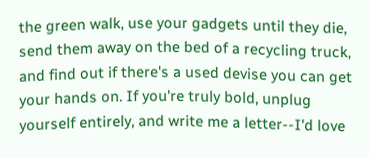the green walk, use your gadgets until they die, send them away on the bed of a recycling truck, and find out if there's a used devise you can get your hands on. If you're truly bold, unplug yourself entirely, and write me a letter--I'd love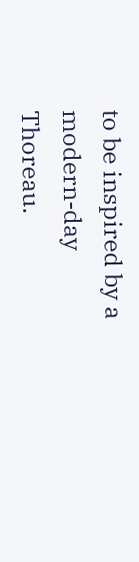to be inspired by a modern-day Thoreau.